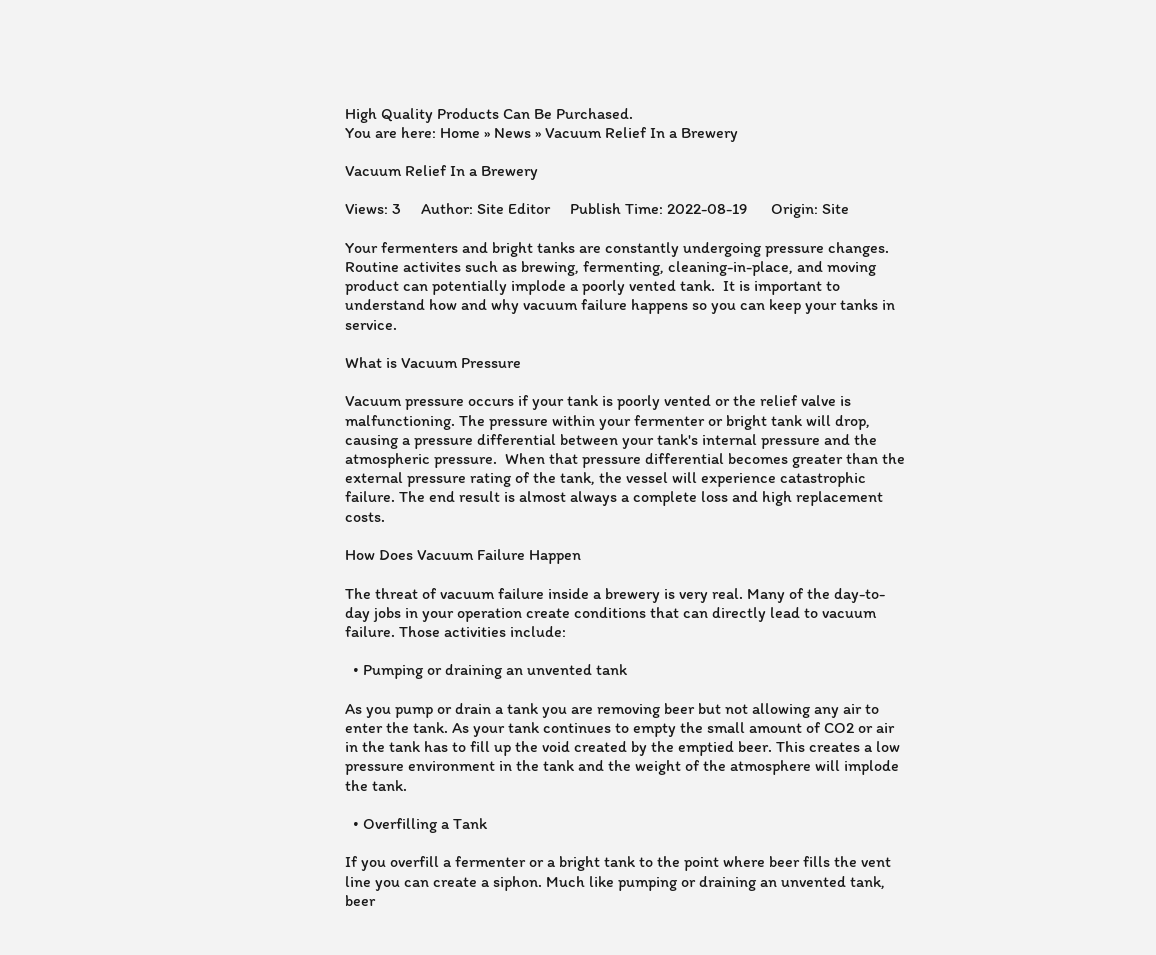High Quality Products Can Be Purchased.
You are here: Home » News » Vacuum Relief In a Brewery

Vacuum Relief In a Brewery

Views: 3     Author: Site Editor     Publish Time: 2022-08-19      Origin: Site

Your fermenters and bright tanks are constantly undergoing pressure changes.  Routine activites such as brewing, fermenting, cleaning-in-place, and moving product can potentially implode a poorly vented tank.  It is important to understand how and why vacuum failure happens so you can keep your tanks in service.

What is Vacuum Pressure

Vacuum pressure occurs if your tank is poorly vented or the relief valve is malfunctioning. The pressure within your fermenter or bright tank will drop, causing a pressure differential between your tank's internal pressure and the atmospheric pressure.  When that pressure differential becomes greater than the external pressure rating of the tank, the vessel will experience catastrophic failure. The end result is almost always a complete loss and high replacement costs.

How Does Vacuum Failure Happen

The threat of vacuum failure inside a brewery is very real. Many of the day-to-day jobs in your operation create conditions that can directly lead to vacuum failure. Those activities include:

  • Pumping or draining an unvented tank

As you pump or drain a tank you are removing beer but not allowing any air to enter the tank. As your tank continues to empty the small amount of CO2 or air in the tank has to fill up the void created by the emptied beer. This creates a low pressure environment in the tank and the weight of the atmosphere will implode the tank.

  • Overfilling a Tank

If you overfill a fermenter or a bright tank to the point where beer fills the vent line you can create a siphon. Much like pumping or draining an unvented tank, beer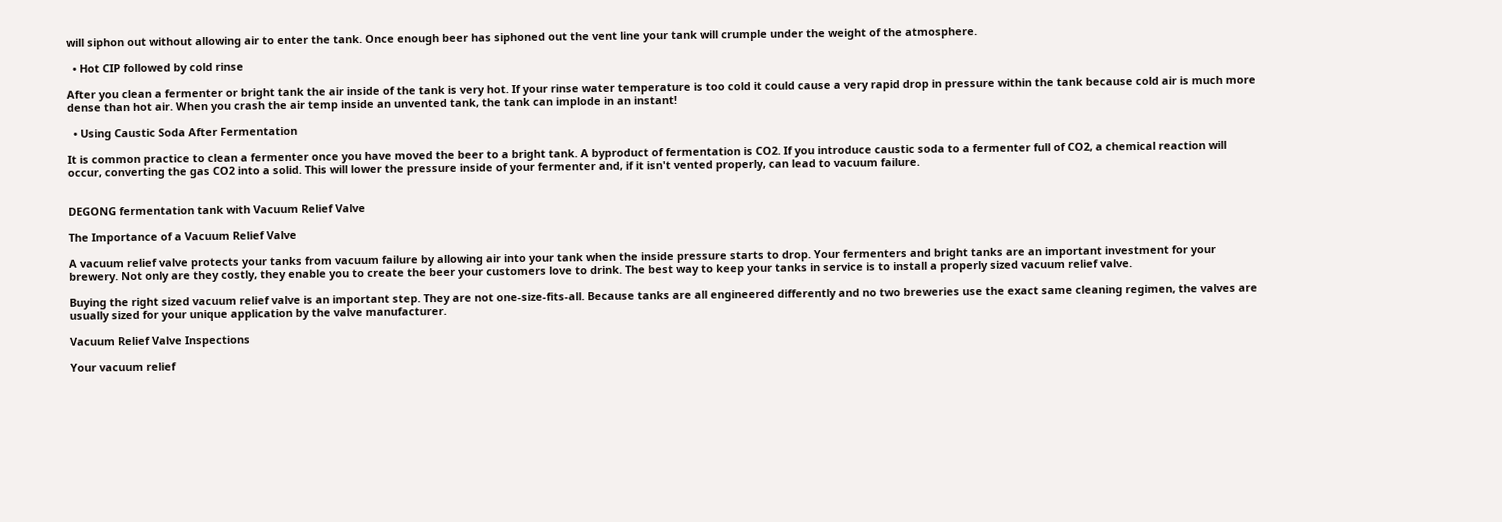will siphon out without allowing air to enter the tank. Once enough beer has siphoned out the vent line your tank will crumple under the weight of the atmosphere.

  • Hot CIP followed by cold rinse

After you clean a fermenter or bright tank the air inside of the tank is very hot. If your rinse water temperature is too cold it could cause a very rapid drop in pressure within the tank because cold air is much more dense than hot air. When you crash the air temp inside an unvented tank, the tank can implode in an instant!

  • Using Caustic Soda After Fermentation

It is common practice to clean a fermenter once you have moved the beer to a bright tank. A byproduct of fermentation is CO2. If you introduce caustic soda to a fermenter full of CO2, a chemical reaction will occur, converting the gas CO2 into a solid. This will lower the pressure inside of your fermenter and, if it isn't vented properly, can lead to vacuum failure.


DEGONG fermentation tank with Vacuum Relief Valve

The Importance of a Vacuum Relief Valve

A vacuum relief valve protects your tanks from vacuum failure by allowing air into your tank when the inside pressure starts to drop. Your fermenters and bright tanks are an important investment for your brewery. Not only are they costly, they enable you to create the beer your customers love to drink. The best way to keep your tanks in service is to install a properly sized vacuum relief valve.

Buying the right sized vacuum relief valve is an important step. They are not one-size-fits-all. Because tanks are all engineered differently and no two breweries use the exact same cleaning regimen, the valves are usually sized for your unique application by the valve manufacturer.

Vacuum Relief Valve Inspections

Your vacuum relief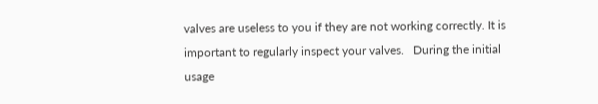valves are useless to you if they are not working correctly. It is important to regularly inspect your valves.   During the initial usage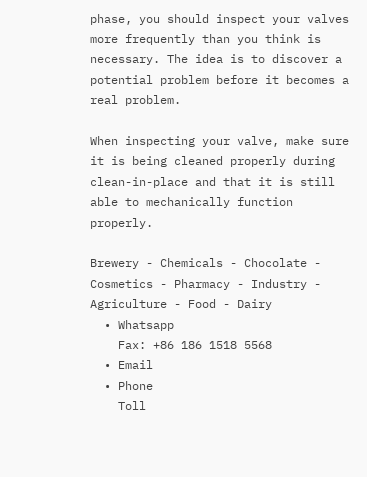phase, you should inspect your valves more frequently than you think is necessary. The idea is to discover a potential problem before it becomes a real problem.

When inspecting your valve, make sure it is being cleaned properly during clean-in-place and that it is still able to mechanically function properly.

Brewery - Chemicals - Chocolate - Cosmetics - Pharmacy - Industry - Agriculture - Food - Dairy
  • Whatsapp
    Fax: +86 186 1518 5568
  • Email
  • Phone
    Toll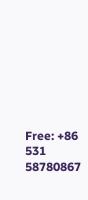Free: +86 531 58780867